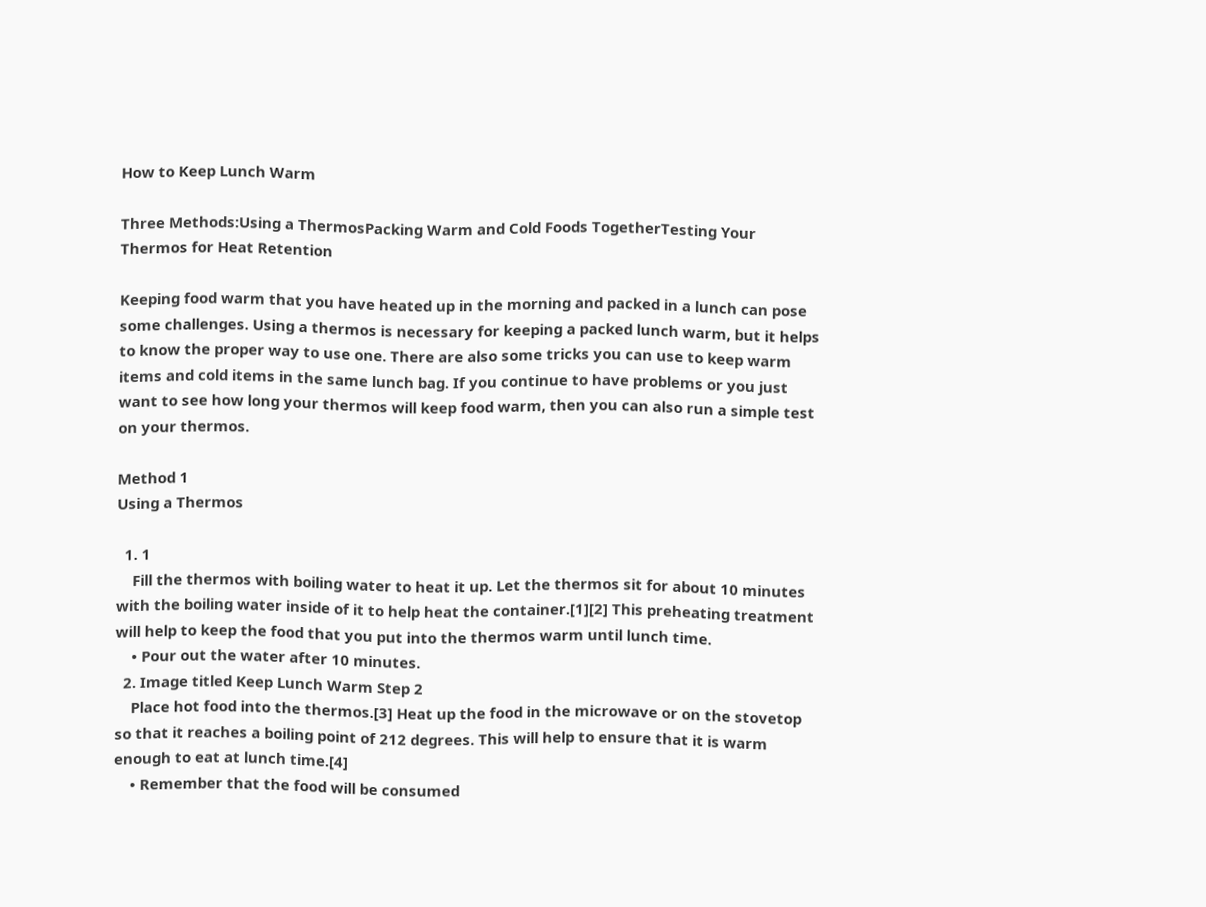How to Keep Lunch Warm

Three Methods:Using a ThermosPacking Warm and Cold Foods TogetherTesting Your Thermos for Heat Retention

Keeping food warm that you have heated up in the morning and packed in a lunch can pose some challenges. Using a thermos is necessary for keeping a packed lunch warm, but it helps to know the proper way to use one. There are also some tricks you can use to keep warm items and cold items in the same lunch bag. If you continue to have problems or you just want to see how long your thermos will keep food warm, then you can also run a simple test on your thermos.

Method 1
Using a Thermos

  1. 1
    Fill the thermos with boiling water to heat it up. Let the thermos sit for about 10 minutes with the boiling water inside of it to help heat the container.[1][2] This preheating treatment will help to keep the food that you put into the thermos warm until lunch time.
    • Pour out the water after 10 minutes.
  2. Image titled Keep Lunch Warm Step 2
    Place hot food into the thermos.[3] Heat up the food in the microwave or on the stovetop so that it reaches a boiling point of 212 degrees. This will help to ensure that it is warm enough to eat at lunch time.[4]
    • Remember that the food will be consumed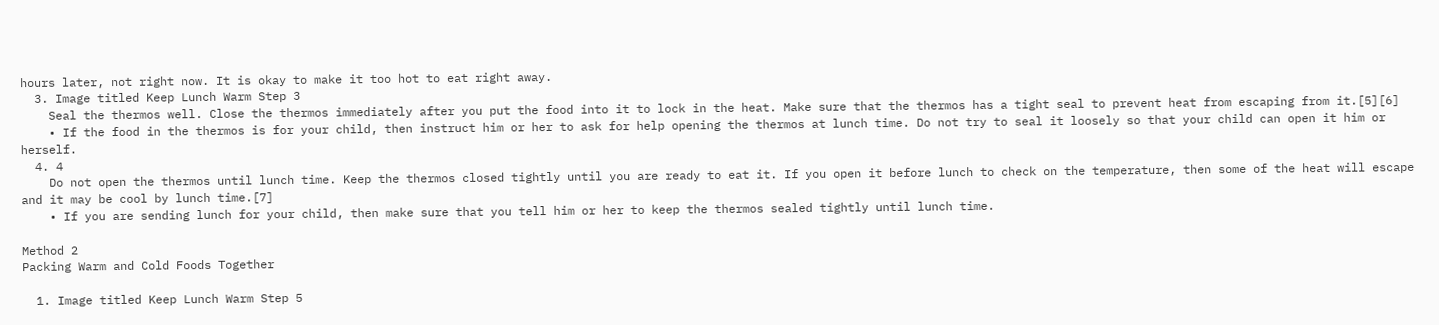hours later, not right now. It is okay to make it too hot to eat right away.
  3. Image titled Keep Lunch Warm Step 3
    Seal the thermos well. Close the thermos immediately after you put the food into it to lock in the heat. Make sure that the thermos has a tight seal to prevent heat from escaping from it.[5][6]
    • If the food in the thermos is for your child, then instruct him or her to ask for help opening the thermos at lunch time. Do not try to seal it loosely so that your child can open it him or herself.
  4. 4
    Do not open the thermos until lunch time. Keep the thermos closed tightly until you are ready to eat it. If you open it before lunch to check on the temperature, then some of the heat will escape and it may be cool by lunch time.[7]
    • If you are sending lunch for your child, then make sure that you tell him or her to keep the thermos sealed tightly until lunch time.

Method 2
Packing Warm and Cold Foods Together

  1. Image titled Keep Lunch Warm Step 5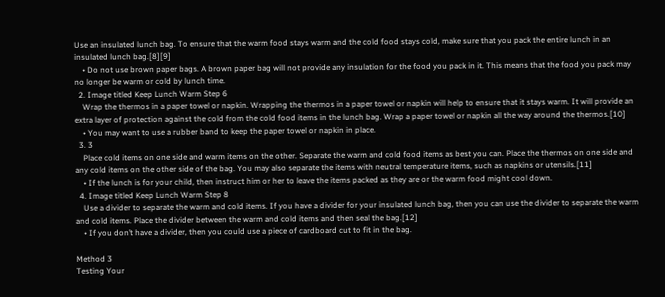Use an insulated lunch bag. To ensure that the warm food stays warm and the cold food stays cold, make sure that you pack the entire lunch in an insulated lunch bag.[8][9]
    • Do not use brown paper bags. A brown paper bag will not provide any insulation for the food you pack in it. This means that the food you pack may no longer be warm or cold by lunch time.
  2. Image titled Keep Lunch Warm Step 6
    Wrap the thermos in a paper towel or napkin. Wrapping the thermos in a paper towel or napkin will help to ensure that it stays warm. It will provide an extra layer of protection against the cold from the cold food items in the lunch bag. Wrap a paper towel or napkin all the way around the thermos.[10]
    • You may want to use a rubber band to keep the paper towel or napkin in place.
  3. 3
    Place cold items on one side and warm items on the other. Separate the warm and cold food items as best you can. Place the thermos on one side and any cold items on the other side of the bag. You may also separate the items with neutral temperature items, such as napkins or utensils.[11]
    • If the lunch is for your child, then instruct him or her to leave the items packed as they are or the warm food might cool down.
  4. Image titled Keep Lunch Warm Step 8
    Use a divider to separate the warm and cold items. If you have a divider for your insulated lunch bag, then you can use the divider to separate the warm and cold items. Place the divider between the warm and cold items and then seal the bag.[12]
    • If you don’t have a divider, then you could use a piece of cardboard cut to fit in the bag.

Method 3
Testing Your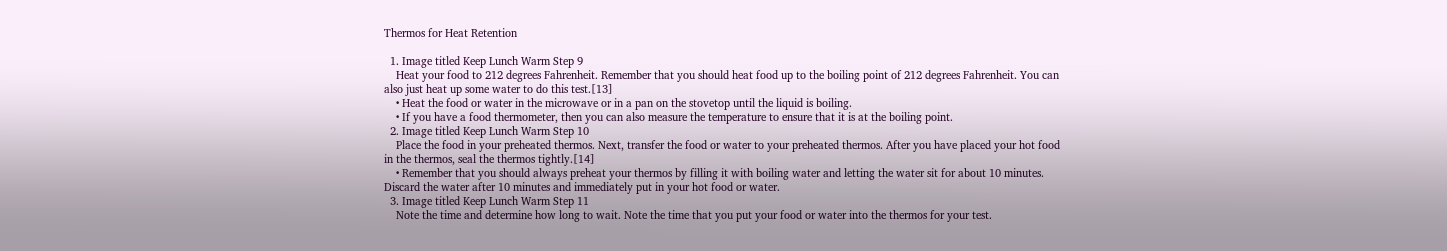Thermos for Heat Retention

  1. Image titled Keep Lunch Warm Step 9
    Heat your food to 212 degrees Fahrenheit. Remember that you should heat food up to the boiling point of 212 degrees Fahrenheit. You can also just heat up some water to do this test.[13]
    • Heat the food or water in the microwave or in a pan on the stovetop until the liquid is boiling.
    • If you have a food thermometer, then you can also measure the temperature to ensure that it is at the boiling point.
  2. Image titled Keep Lunch Warm Step 10
    Place the food in your preheated thermos. Next, transfer the food or water to your preheated thermos. After you have placed your hot food in the thermos, seal the thermos tightly.[14]
    • Remember that you should always preheat your thermos by filling it with boiling water and letting the water sit for about 10 minutes. Discard the water after 10 minutes and immediately put in your hot food or water.
  3. Image titled Keep Lunch Warm Step 11
    Note the time and determine how long to wait. Note the time that you put your food or water into the thermos for your test.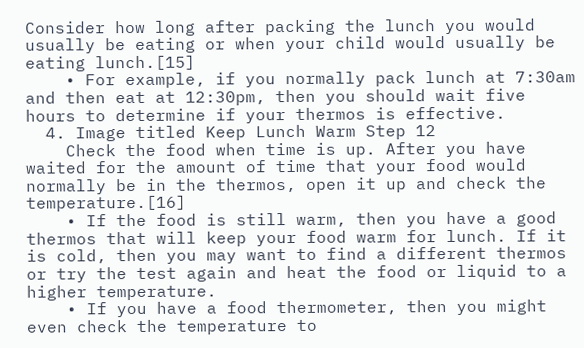Consider how long after packing the lunch you would usually be eating or when your child would usually be eating lunch.[15]
    • For example, if you normally pack lunch at 7:30am and then eat at 12:30pm, then you should wait five hours to determine if your thermos is effective.
  4. Image titled Keep Lunch Warm Step 12
    Check the food when time is up. After you have waited for the amount of time that your food would normally be in the thermos, open it up and check the temperature.[16]
    • If the food is still warm, then you have a good thermos that will keep your food warm for lunch. If it is cold, then you may want to find a different thermos or try the test again and heat the food or liquid to a higher temperature.
    • If you have a food thermometer, then you might even check the temperature to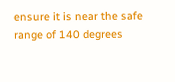ensure it is near the safe range of 140 degrees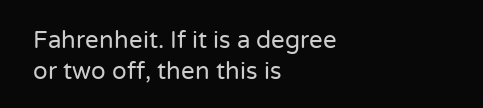Fahrenheit. If it is a degree or two off, then this is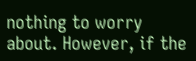nothing to worry about. However, if the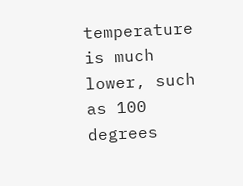temperature is much lower, such as 100 degrees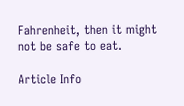Fahrenheit, then it might not be safe to eat.

Article Info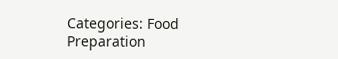Categories: Food Preparation